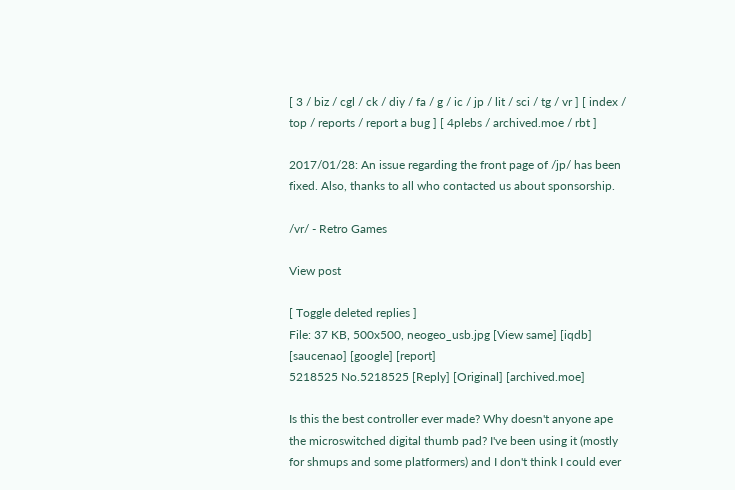[ 3 / biz / cgl / ck / diy / fa / g / ic / jp / lit / sci / tg / vr ] [ index / top / reports / report a bug ] [ 4plebs / archived.moe / rbt ]

2017/01/28: An issue regarding the front page of /jp/ has been fixed. Also, thanks to all who contacted us about sponsorship.

/vr/ - Retro Games

View post

[ Toggle deleted replies ]
File: 37 KB, 500x500, neogeo_usb.jpg [View same] [iqdb] [saucenao] [google] [report]
5218525 No.5218525 [Reply] [Original] [archived.moe]

Is this the best controller ever made? Why doesn't anyone ape the microswitched digital thumb pad? I've been using it (mostly for shmups and some platformers) and I don't think I could ever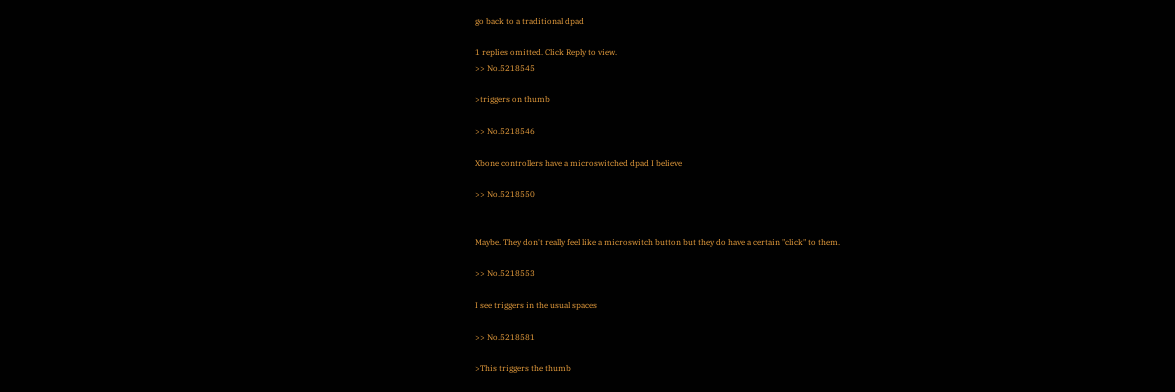go back to a traditional dpad

1 replies omitted. Click Reply to view.
>> No.5218545

>triggers on thumb

>> No.5218546

Xbone controllers have a microswitched dpad I believe

>> No.5218550


Maybe. They don't really feel like a microswitch button but they do have a certain "click" to them.

>> No.5218553

I see triggers in the usual spaces

>> No.5218581

>This triggers the thumb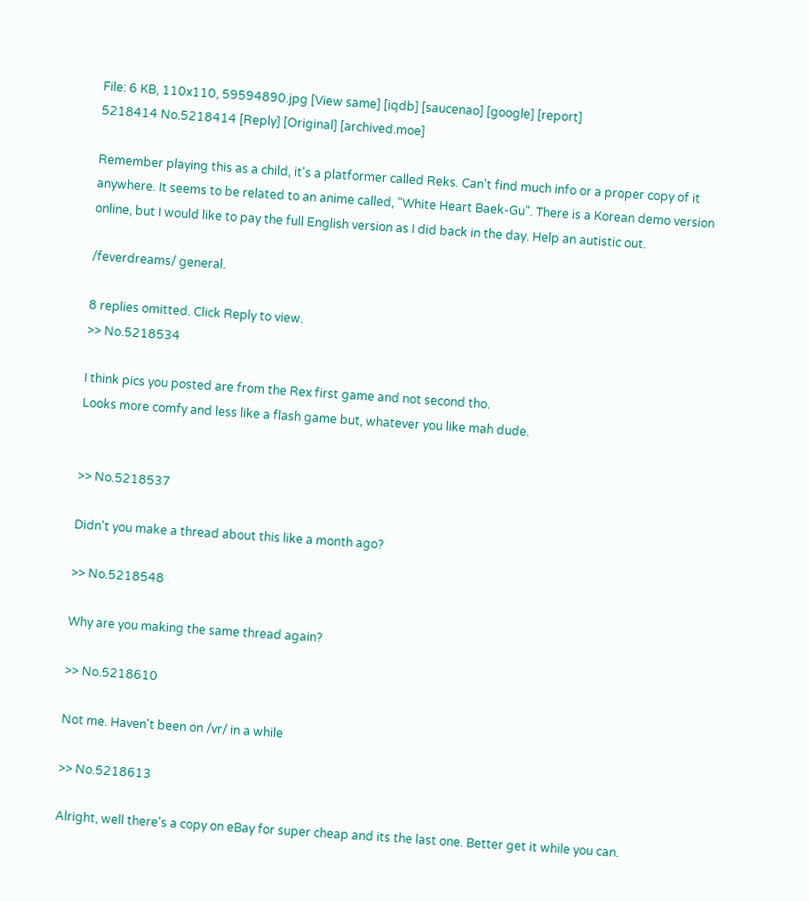File: 6 KB, 110x110, 59594890.jpg [View same] [iqdb] [saucenao] [google] [report]
5218414 No.5218414 [Reply] [Original] [archived.moe]

Remember playing this as a child, it's a platformer called Reks. Can't find much info or a proper copy of it anywhere. It seems to be related to an anime called, "White Heart Baek-Gu". There is a Korean demo version online, but I would like to pay the full English version as I did back in the day. Help an autistic out.

/feverdreams/ general.

8 replies omitted. Click Reply to view.
>> No.5218534

I think pics you posted are from the Rex first game and not second tho.
Looks more comfy and less like a flash game but, whatever you like mah dude.


>> No.5218537

Didn't you make a thread about this like a month ago?

>> No.5218548

Why are you making the same thread again?

>> No.5218610

Not me. Haven't been on /vr/ in a while

>> No.5218613

Alright, well there's a copy on eBay for super cheap and its the last one. Better get it while you can.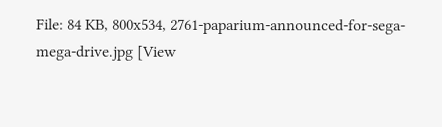File: 84 KB, 800x534, 2761-paparium-announced-for-sega-mega-drive.jpg [View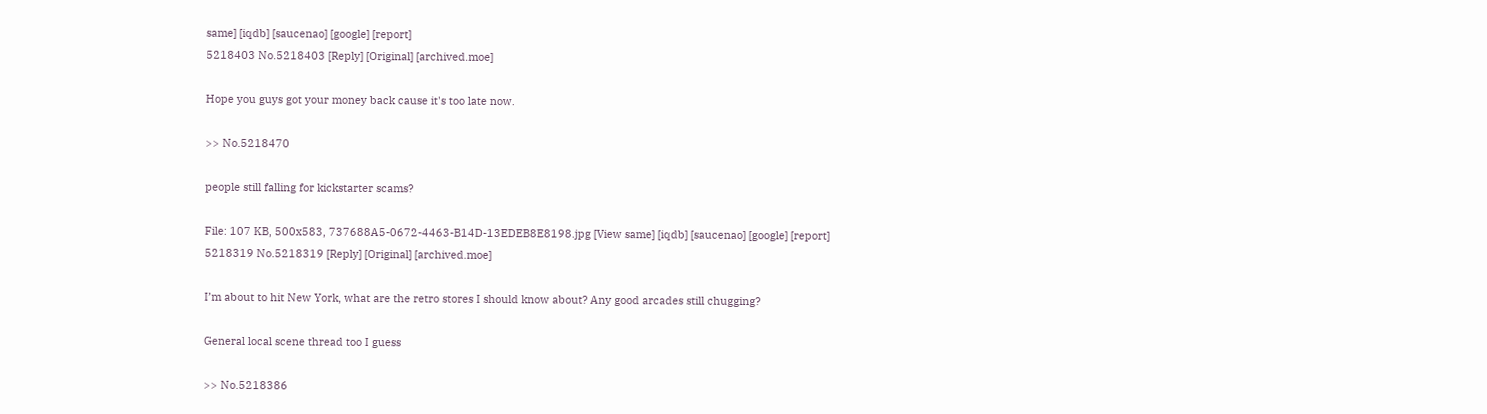same] [iqdb] [saucenao] [google] [report]
5218403 No.5218403 [Reply] [Original] [archived.moe]

Hope you guys got your money back cause it's too late now.

>> No.5218470

people still falling for kickstarter scams?

File: 107 KB, 500x583, 737688A5-0672-4463-B14D-13EDEB8E8198.jpg [View same] [iqdb] [saucenao] [google] [report]
5218319 No.5218319 [Reply] [Original] [archived.moe]

I’m about to hit New York, what are the retro stores I should know about? Any good arcades still chugging?

General local scene thread too I guess

>> No.5218386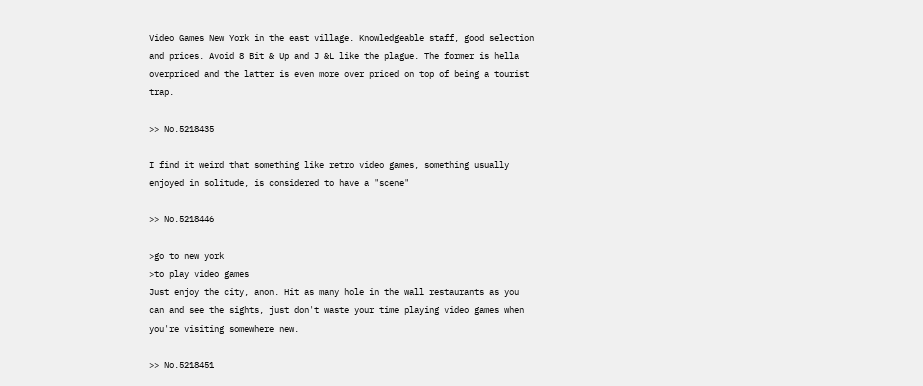Video Games New York in the east village. Knowledgeable staff, good selection and prices. Avoid 8 Bit & Up and J &L like the plague. The former is hella overpriced and the latter is even more over priced on top of being a tourist trap.

>> No.5218435

I find it weird that something like retro video games, something usually enjoyed in solitude, is considered to have a "scene"

>> No.5218446

>go to new york
>to play video games
Just enjoy the city, anon. Hit as many hole in the wall restaurants as you can and see the sights, just don't waste your time playing video games when you're visiting somewhere new.

>> No.5218451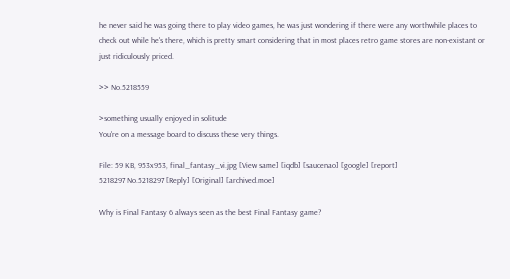he never said he was going there to play video games, he was just wondering if there were any worthwhile places to check out while he's there, which is pretty smart considering that in most places retro game stores are non-existant or just ridiculously priced.

>> No.5218559

>something usually enjoyed in solitude
You're on a message board to discuss these very things.

File: 59 KB, 953x953, final_fantasy_vi.jpg [View same] [iqdb] [saucenao] [google] [report]
5218297 No.5218297 [Reply] [Original] [archived.moe]

Why is Final Fantasy 6 always seen as the best Final Fantasy game?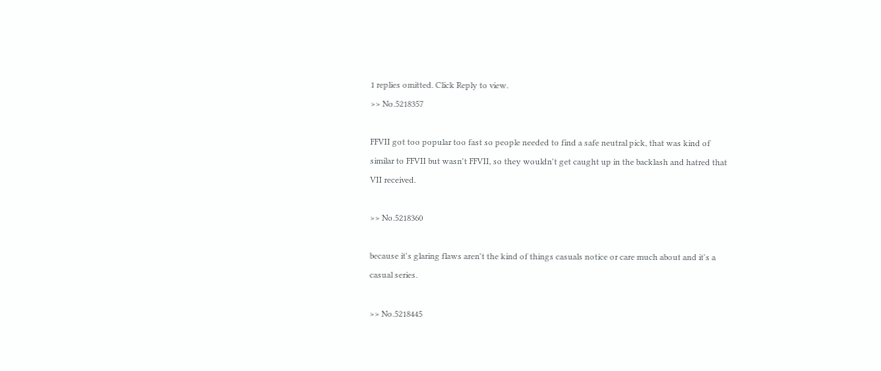1 replies omitted. Click Reply to view.
>> No.5218357

FFVII got too popular too fast so people needed to find a safe neutral pick, that was kind of similar to FFVII but wasn't FFVII, so they wouldn't get caught up in the backlash and hatred that VII received.

>> No.5218360

because it's glaring flaws aren't the kind of things casuals notice or care much about and it's a casual series.

>> No.5218445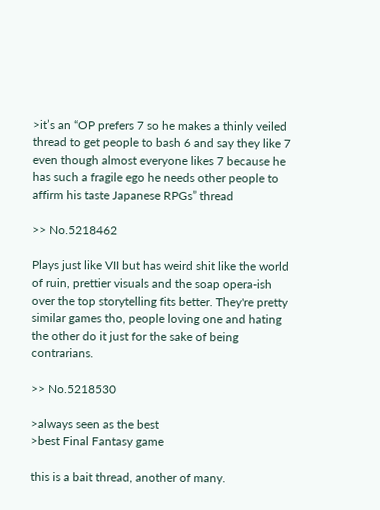>it’s an “OP prefers 7 so he makes a thinly veiled thread to get people to bash 6 and say they like 7 even though almost everyone likes 7 because he has such a fragile ego he needs other people to affirm his taste Japanese RPGs” thread

>> No.5218462

Plays just like VII but has weird shit like the world of ruin, prettier visuals and the soap opera-ish over the top storytelling fits better. They're pretty similar games tho, people loving one and hating the other do it just for the sake of being contrarians.

>> No.5218530

>always seen as the best
>best Final Fantasy game

this is a bait thread, another of many.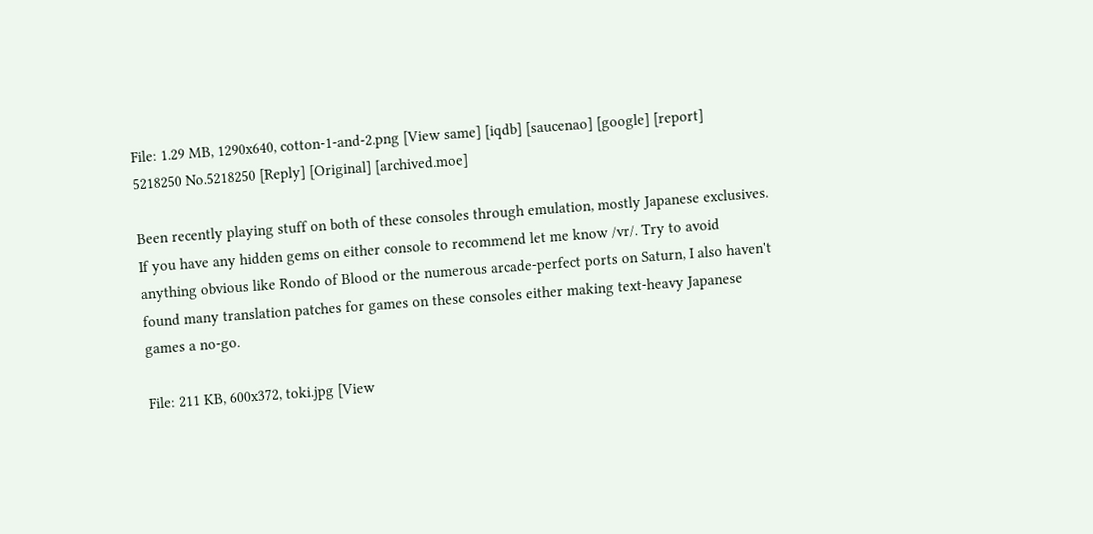File: 1.29 MB, 1290x640, cotton-1-and-2.png [View same] [iqdb] [saucenao] [google] [report]
5218250 No.5218250 [Reply] [Original] [archived.moe]

Been recently playing stuff on both of these consoles through emulation, mostly Japanese exclusives. If you have any hidden gems on either console to recommend let me know /vr/. Try to avoid anything obvious like Rondo of Blood or the numerous arcade-perfect ports on Saturn, I also haven't found many translation patches for games on these consoles either making text-heavy Japanese games a no-go.

File: 211 KB, 600x372, toki.jpg [View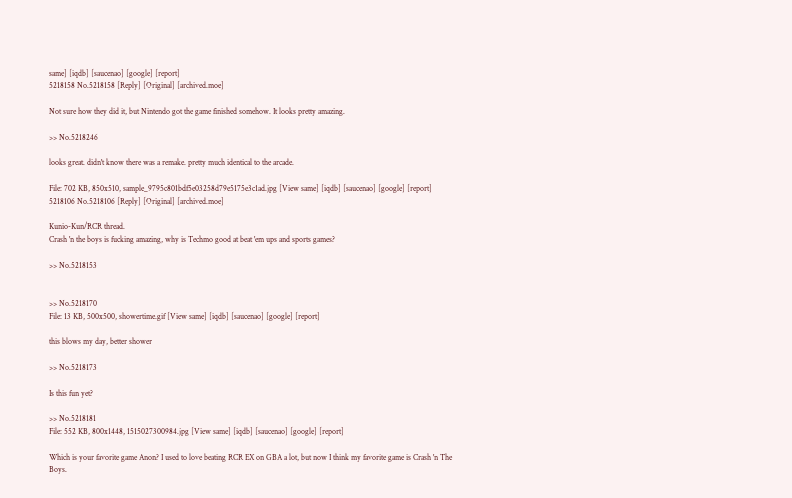same] [iqdb] [saucenao] [google] [report]
5218158 No.5218158 [Reply] [Original] [archived.moe]

Not sure how they did it, but Nintendo got the game finished somehow. It looks pretty amazing.

>> No.5218246

looks great. didn't know there was a remake. pretty much identical to the arcade.

File: 702 KB, 850x510, sample_9795c801bdf5e03258d79e5175e3c1ad.jpg [View same] [iqdb] [saucenao] [google] [report]
5218106 No.5218106 [Reply] [Original] [archived.moe]

Kunio-Kun/RCR thread.
Crash 'n the boys is fucking amazing, why is Techmo good at beat 'em ups and sports games?

>> No.5218153


>> No.5218170
File: 13 KB, 500x500, showertime.gif [View same] [iqdb] [saucenao] [google] [report]

this blows my day, better shower

>> No.5218173

Is this fun yet?

>> No.5218181
File: 552 KB, 800x1448, 1515027300984.jpg [View same] [iqdb] [saucenao] [google] [report]

Which is your favorite game Anon? I used to love beating RCR EX on GBA a lot, but now I think my favorite game is Crash 'n The Boys.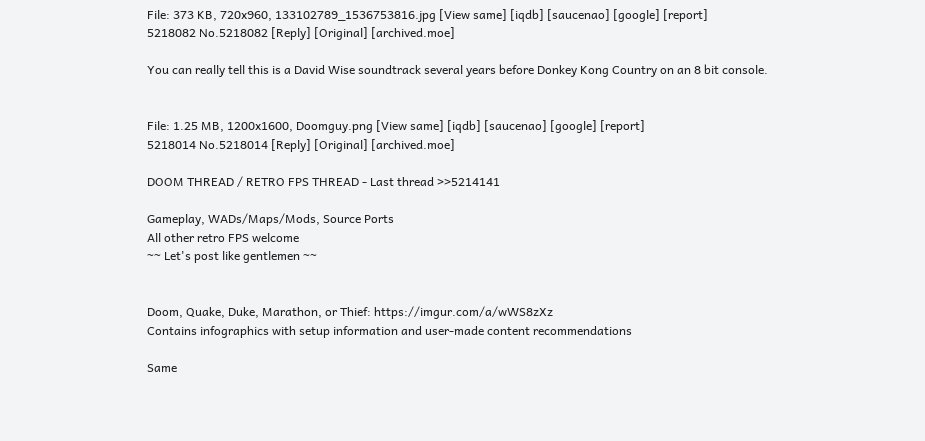File: 373 KB, 720x960, 133102789_1536753816.jpg [View same] [iqdb] [saucenao] [google] [report]
5218082 No.5218082 [Reply] [Original] [archived.moe]

You can really tell this is a David Wise soundtrack several years before Donkey Kong Country on an 8 bit console.


File: 1.25 MB, 1200x1600, Doomguy.png [View same] [iqdb] [saucenao] [google] [report]
5218014 No.5218014 [Reply] [Original] [archived.moe]

DOOM THREAD / RETRO FPS THREAD - Last thread >>5214141

Gameplay, WADs/Maps/Mods, Source Ports
All other retro FPS welcome
~~ Let's post like gentlemen ~~


Doom, Quake, Duke, Marathon, or Thief: https://imgur.com/a/wWS8zXz
Contains infographics with setup information and user-made content recommendations

Same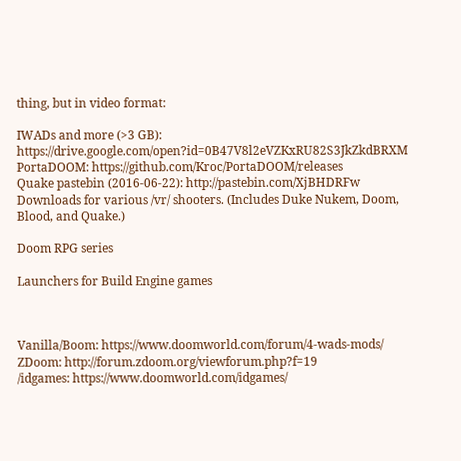thing, but in video format:

IWADs and more (>3 GB): https://drive.google.com/open?id=0B47V8l2eVZKxRU82S3JkZkdBRXM
PortaDOOM: https://github.com/Kroc/PortaDOOM/releases
Quake pastebin (2016-06-22): http://pastebin.com/XjBHDRFw
Downloads for various /vr/ shooters. (Includes Duke Nukem, Doom, Blood, and Quake.)

Doom RPG series

Launchers for Build Engine games



Vanilla/Boom: https://www.doomworld.com/forum/4-wads-mods/
ZDoom: http://forum.zdoom.org/viewforum.php?f=19
/idgames: https://www.doomworld.com/idgames/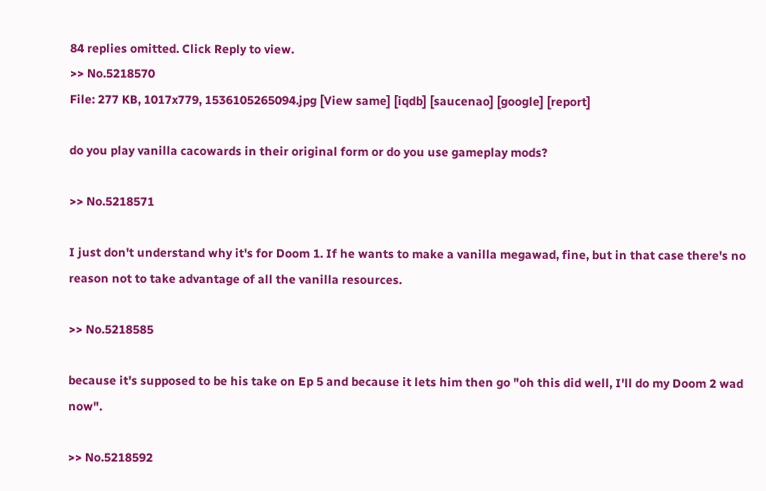84 replies omitted. Click Reply to view.
>> No.5218570
File: 277 KB, 1017x779, 1536105265094.jpg [View same] [iqdb] [saucenao] [google] [report]

do you play vanilla cacowards in their original form or do you use gameplay mods?

>> No.5218571

I just don't understand why it's for Doom 1. If he wants to make a vanilla megawad, fine, but in that case there's no reason not to take advantage of all the vanilla resources.

>> No.5218585

because it's supposed to be his take on Ep 5 and because it lets him then go "oh this did well, I'll do my Doom 2 wad now".

>> No.5218592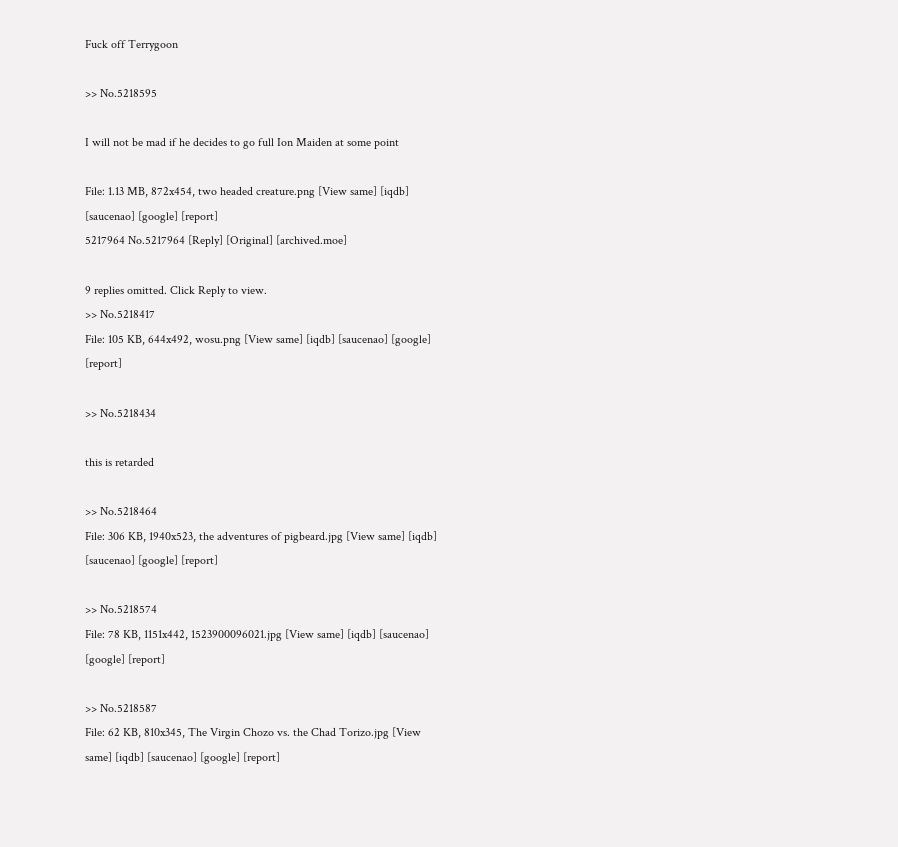Fuck off Terrygoon

>> No.5218595

I will not be mad if he decides to go full Ion Maiden at some point

File: 1.13 MB, 872x454, two headed creature.png [View same] [iqdb] [saucenao] [google] [report]
5217964 No.5217964 [Reply] [Original] [archived.moe]

9 replies omitted. Click Reply to view.
>> No.5218417
File: 105 KB, 644x492, wosu.png [View same] [iqdb] [saucenao] [google] [report]

>> No.5218434

this is retarded

>> No.5218464
File: 306 KB, 1940x523, the adventures of pigbeard.jpg [View same] [iqdb] [saucenao] [google] [report]

>> No.5218574
File: 78 KB, 1151x442, 1523900096021.jpg [View same] [iqdb] [saucenao] [google] [report]

>> No.5218587
File: 62 KB, 810x345, The Virgin Chozo vs. the Chad Torizo.jpg [View same] [iqdb] [saucenao] [google] [report]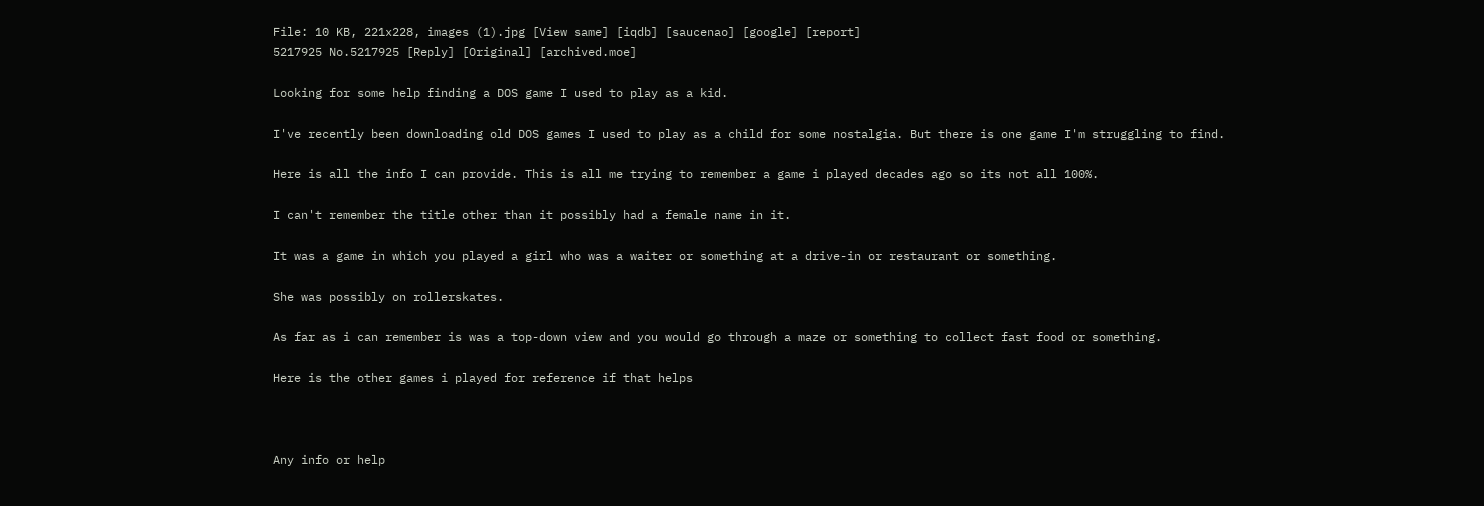File: 10 KB, 221x228, images (1).jpg [View same] [iqdb] [saucenao] [google] [report]
5217925 No.5217925 [Reply] [Original] [archived.moe]

Looking for some help finding a DOS game I used to play as a kid.

I've recently been downloading old DOS games I used to play as a child for some nostalgia. But there is one game I'm struggling to find.

Here is all the info I can provide. This is all me trying to remember a game i played decades ago so its not all 100%.

I can't remember the title other than it possibly had a female name in it.

It was a game in which you played a girl who was a waiter or something at a drive-in or restaurant or something.

She was possibly on rollerskates.

As far as i can remember is was a top-down view and you would go through a maze or something to collect fast food or something.

Here is the other games i played for reference if that helps



Any info or help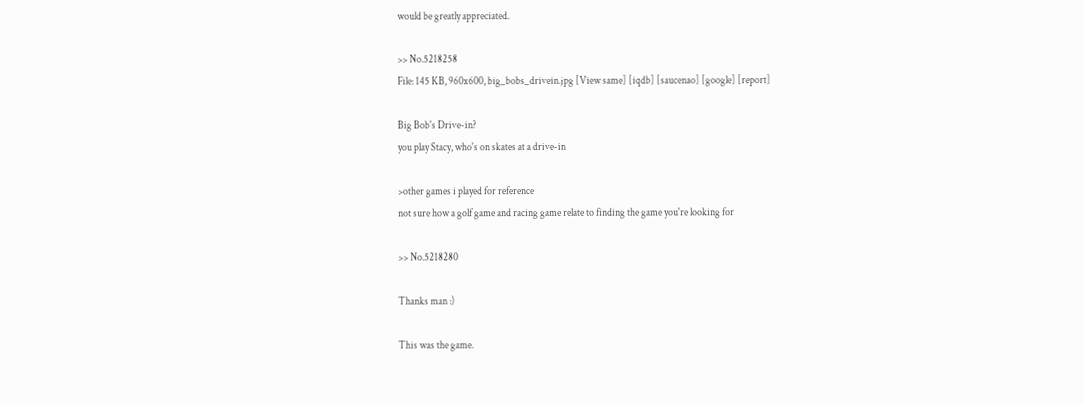would be greatly appreciated.

>> No.5218258
File: 145 KB, 960x600, big_bobs_drivein.jpg [View same] [iqdb] [saucenao] [google] [report]

Big Bob's Drive-in?
you play Stacy, who's on skates at a drive-in

>other games i played for reference
not sure how a golf game and racing game relate to finding the game you're looking for

>> No.5218280

Thanks man :)

This was the game.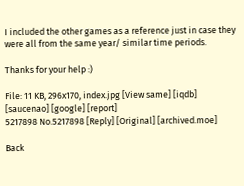I included the other games as a reference just in case they were all from the same year/ similar time periods.

Thanks for your help :)

File: 11 KB, 296x170, index.jpg [View same] [iqdb] [saucenao] [google] [report]
5217898 No.5217898 [Reply] [Original] [archived.moe]

Back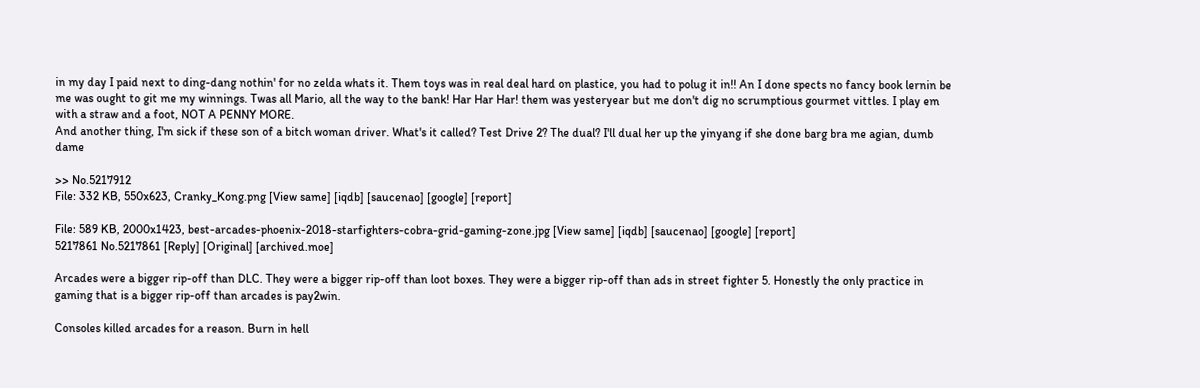in my day I paid next to ding-dang nothin' for no zelda whats it. Them toys was in real deal hard on plastice, you had to polug it in!! An I done spects no fancy book lernin be me was ought to git me my winnings. Twas all Mario, all the way to the bank! Har Har Har! them was yesteryear but me don't dig no scrumptious gourmet vittles. I play em with a straw and a foot, NOT A PENNY MORE.
And another thing, I'm sick if these son of a bitch woman driver. What's it called? Test Drive 2? The dual? I'll dual her up the yinyang if she done barg bra me agian, dumb dame

>> No.5217912
File: 332 KB, 550x623, Cranky_Kong.png [View same] [iqdb] [saucenao] [google] [report]

File: 589 KB, 2000x1423, best-arcades-phoenix-2018-starfighters-cobra-grid-gaming-zone.jpg [View same] [iqdb] [saucenao] [google] [report]
5217861 No.5217861 [Reply] [Original] [archived.moe]

Arcades were a bigger rip-off than DLC. They were a bigger rip-off than loot boxes. They were a bigger rip-off than ads in street fighter 5. Honestly the only practice in gaming that is a bigger rip-off than arcades is pay2win.

Consoles killed arcades for a reason. Burn in hell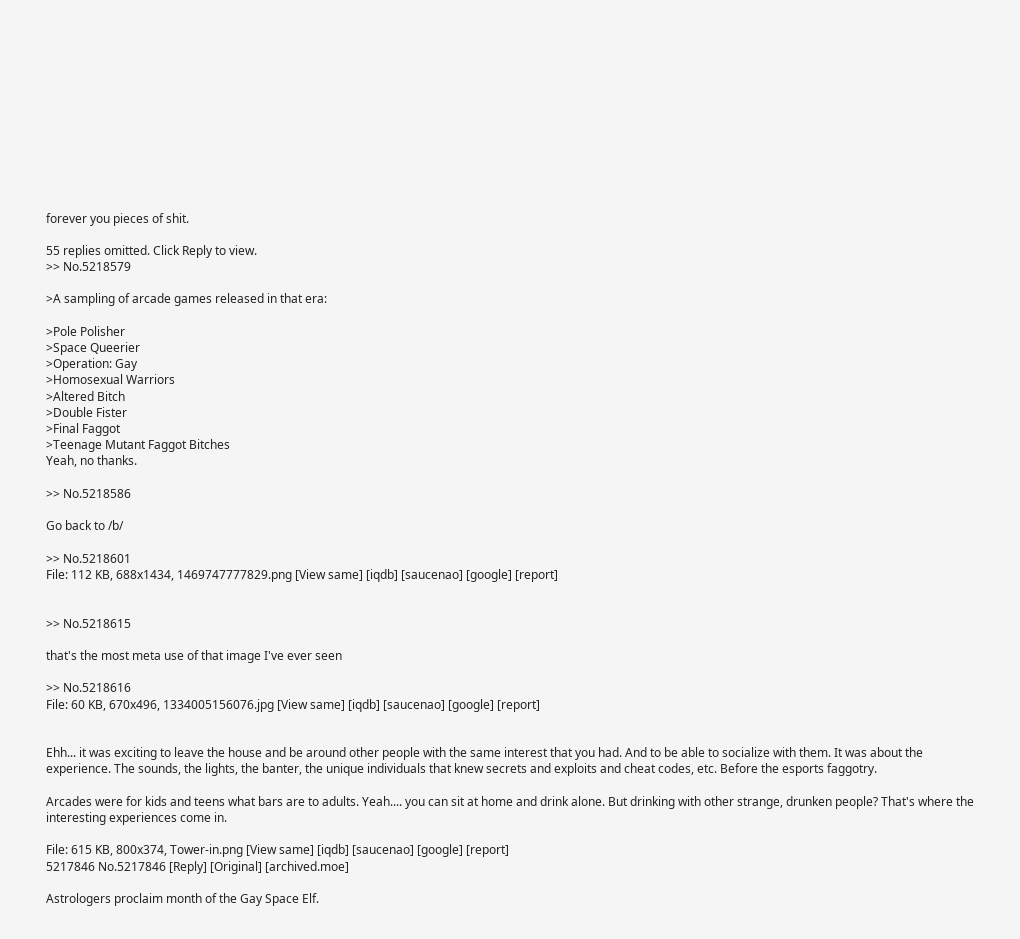forever you pieces of shit.

55 replies omitted. Click Reply to view.
>> No.5218579

>A sampling of arcade games released in that era:

>Pole Polisher
>Space Queerier
>Operation: Gay
>Homosexual Warriors
>Altered Bitch
>Double Fister
>Final Faggot
>Teenage Mutant Faggot Bitches
Yeah, no thanks.

>> No.5218586

Go back to /b/

>> No.5218601
File: 112 KB, 688x1434, 1469747777829.png [View same] [iqdb] [saucenao] [google] [report]


>> No.5218615

that's the most meta use of that image I've ever seen

>> No.5218616
File: 60 KB, 670x496, 1334005156076.jpg [View same] [iqdb] [saucenao] [google] [report]


Ehh... it was exciting to leave the house and be around other people with the same interest that you had. And to be able to socialize with them. It was about the experience. The sounds, the lights, the banter, the unique individuals that knew secrets and exploits and cheat codes, etc. Before the esports faggotry.

Arcades were for kids and teens what bars are to adults. Yeah.... you can sit at home and drink alone. But drinking with other strange, drunken people? That's where the interesting experiences come in.

File: 615 KB, 800x374, Tower-in.png [View same] [iqdb] [saucenao] [google] [report]
5217846 No.5217846 [Reply] [Original] [archived.moe]

Astrologers proclaim month of the Gay Space Elf.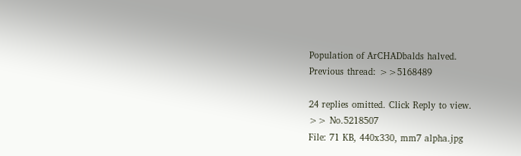Population of ArCHADbalds halved.
Previous thread: >>5168489

24 replies omitted. Click Reply to view.
>> No.5218507
File: 71 KB, 440x330, mm7 alpha.jpg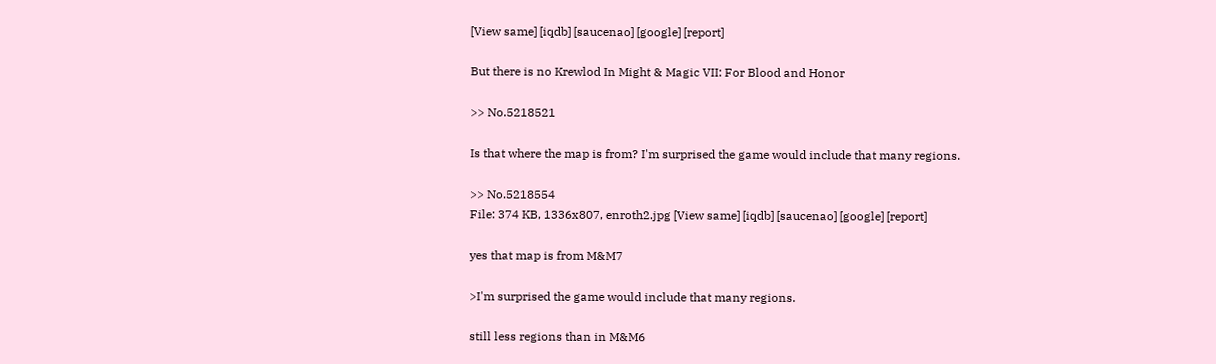[View same] [iqdb] [saucenao] [google] [report]

But there is no Krewlod In Might & Magic VII: For Blood and Honor

>> No.5218521

Is that where the map is from? I'm surprised the game would include that many regions.

>> No.5218554
File: 374 KB, 1336x807, enroth2.jpg [View same] [iqdb] [saucenao] [google] [report]

yes that map is from M&M7

>I'm surprised the game would include that many regions.

still less regions than in M&M6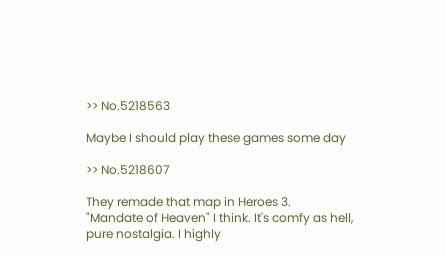>> No.5218563

Maybe I should play these games some day

>> No.5218607

They remade that map in Heroes 3.
"Mandate of Heaven" I think. It's comfy as hell, pure nostalgia. I highly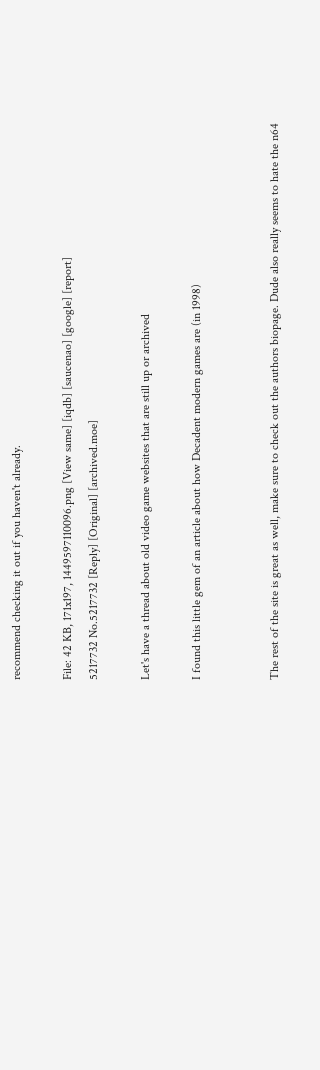recommend checking it out if you haven't already.

File: 42 KB, 171x197, 1449597110096.png [View same] [iqdb] [saucenao] [google] [report]
5217732 No.5217732 [Reply] [Original] [archived.moe]

Let's have a thread about old video game websites that are still up or archived

I found this little gem of an article about how Decadent modern games are (in 1998)


The rest of the site is great as well, make sure to check out the authors biopage. Dude also really seems to hate the n64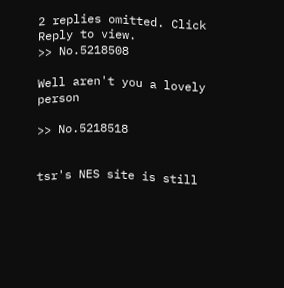2 replies omitted. Click Reply to view.
>> No.5218508

Well aren't you a lovely person

>> No.5218518


tsr's NES site is still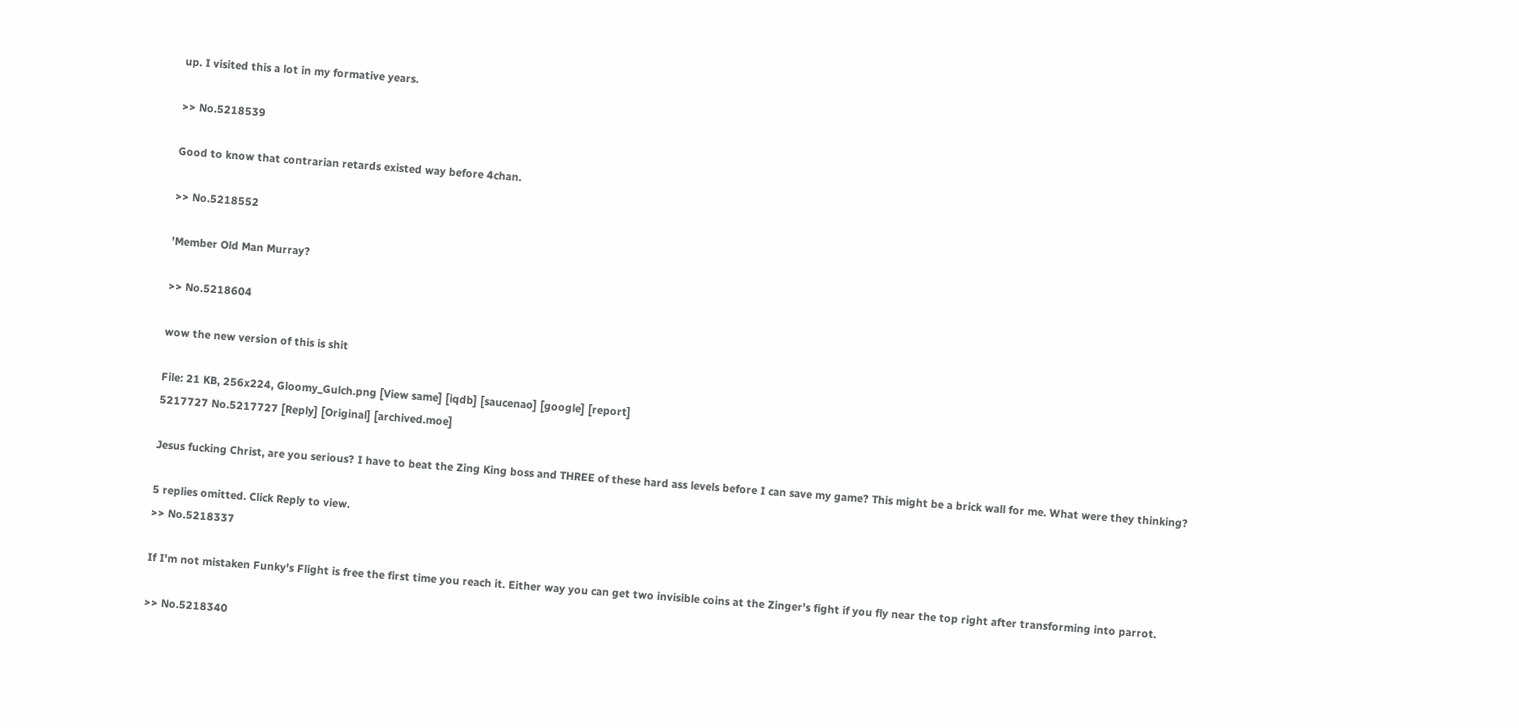up. I visited this a lot in my formative years.

>> No.5218539

Good to know that contrarian retards existed way before 4chan.

>> No.5218552

'Member Old Man Murray?

>> No.5218604

wow the new version of this is shit

File: 21 KB, 256x224, Gloomy_Gulch.png [View same] [iqdb] [saucenao] [google] [report]
5217727 No.5217727 [Reply] [Original] [archived.moe]

Jesus fucking Christ, are you serious? I have to beat the Zing King boss and THREE of these hard ass levels before I can save my game? This might be a brick wall for me. What were they thinking?

5 replies omitted. Click Reply to view.
>> No.5218337

If I'm not mistaken Funky's Flight is free the first time you reach it. Either way you can get two invisible coins at the Zinger's fight if you fly near the top right after transforming into parrot.

>> No.5218340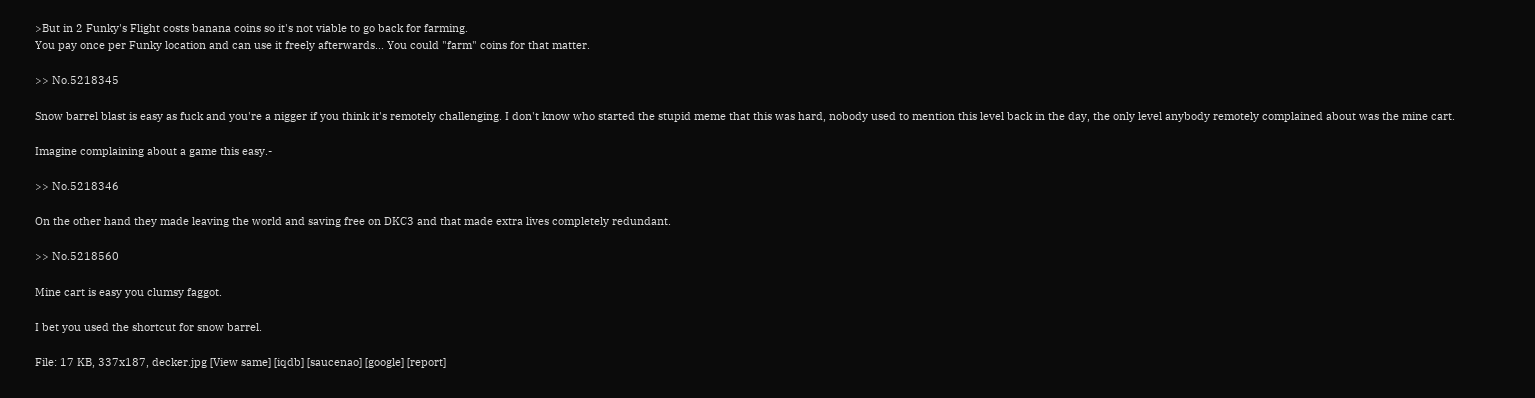>But in 2 Funky's Flight costs banana coins so it's not viable to go back for farming.
You pay once per Funky location and can use it freely afterwards... You could "farm" coins for that matter.

>> No.5218345

Snow barrel blast is easy as fuck and you're a nigger if you think it's remotely challenging. I don't know who started the stupid meme that this was hard, nobody used to mention this level back in the day, the only level anybody remotely complained about was the mine cart.

Imagine complaining about a game this easy.-

>> No.5218346

On the other hand they made leaving the world and saving free on DKC3 and that made extra lives completely redundant.

>> No.5218560

Mine cart is easy you clumsy faggot.

I bet you used the shortcut for snow barrel.

File: 17 KB, 337x187, decker.jpg [View same] [iqdb] [saucenao] [google] [report]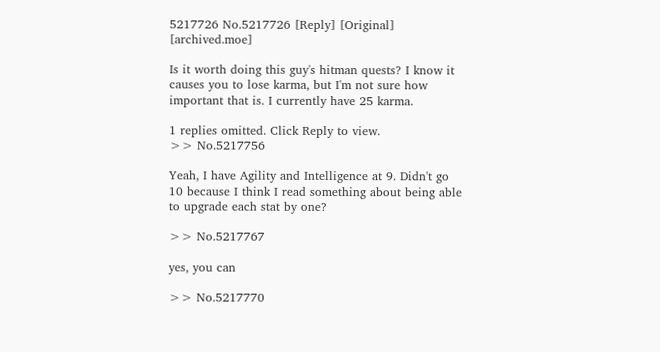5217726 No.5217726 [Reply] [Original] [archived.moe]

Is it worth doing this guy's hitman quests? I know it causes you to lose karma, but I'm not sure how important that is. I currently have 25 karma.

1 replies omitted. Click Reply to view.
>> No.5217756

Yeah, I have Agility and Intelligence at 9. Didn't go 10 because I think I read something about being able to upgrade each stat by one?

>> No.5217767

yes, you can

>> No.5217770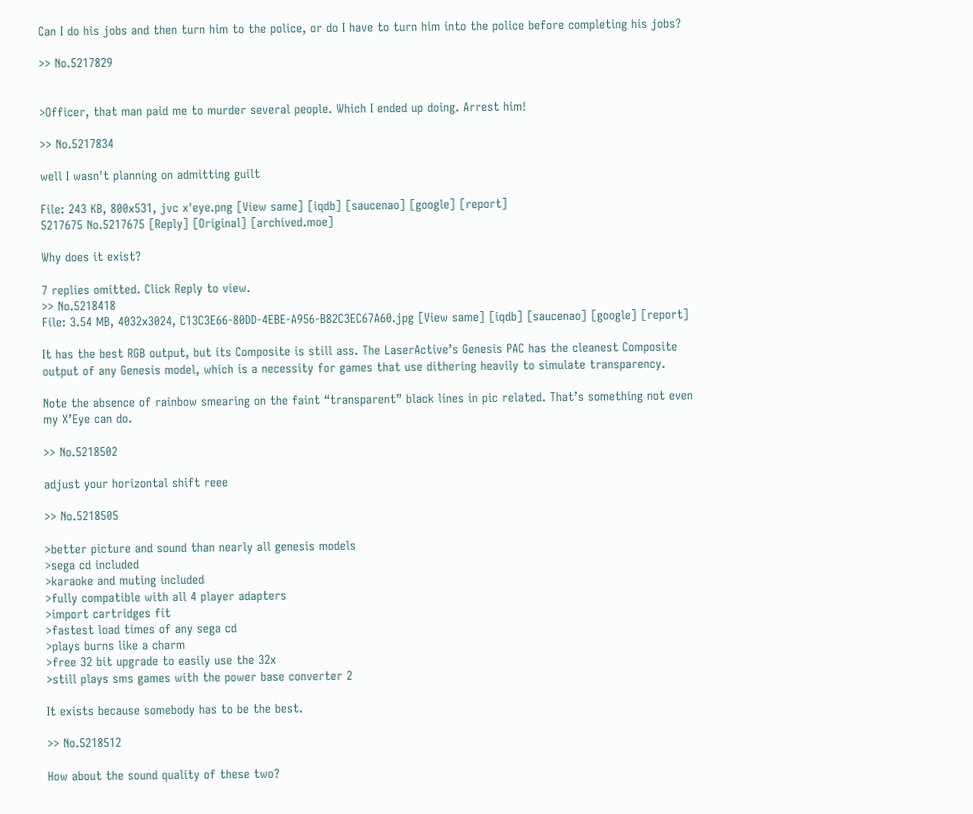Can I do his jobs and then turn him to the police, or do I have to turn him into the police before completing his jobs?

>> No.5217829


>Officer, that man paid me to murder several people. Which I ended up doing. Arrest him!

>> No.5217834

well I wasn't planning on admitting guilt

File: 243 KB, 800x531, jvc x'eye.png [View same] [iqdb] [saucenao] [google] [report]
5217675 No.5217675 [Reply] [Original] [archived.moe]

Why does it exist?

7 replies omitted. Click Reply to view.
>> No.5218418
File: 3.54 MB, 4032x3024, C13C3E66-80DD-4EBE-A956-B82C3EC67A60.jpg [View same] [iqdb] [saucenao] [google] [report]

It has the best RGB output, but its Composite is still ass. The LaserActive’s Genesis PAC has the cleanest Composite output of any Genesis model, which is a necessity for games that use dithering heavily to simulate transparency.

Note the absence of rainbow smearing on the faint “transparent” black lines in pic related. That’s something not even my X’Eye can do.

>> No.5218502

adjust your horizontal shift reee

>> No.5218505

>better picture and sound than nearly all genesis models
>sega cd included
>karaoke and muting included
>fully compatible with all 4 player adapters
>import cartridges fit
>fastest load times of any sega cd
>plays burns like a charm
>free 32 bit upgrade to easily use the 32x
>still plays sms games with the power base converter 2

It exists because somebody has to be the best.

>> No.5218512

How about the sound quality of these two?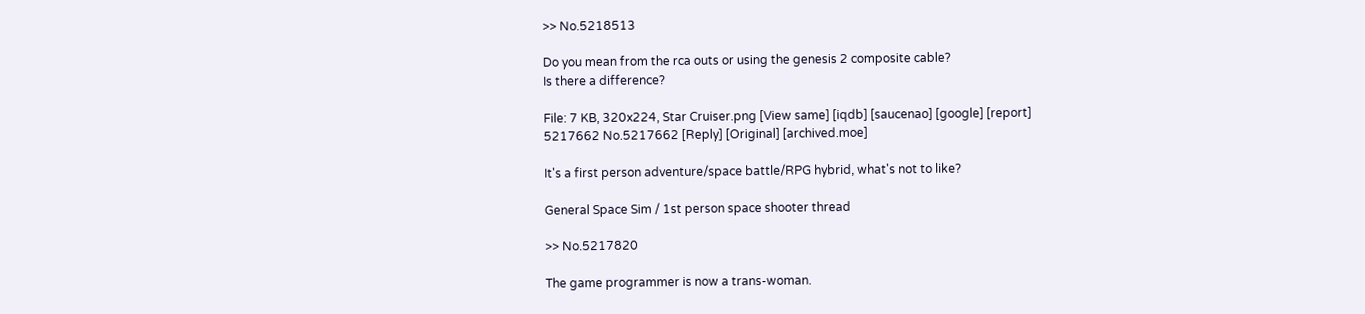>> No.5218513

Do you mean from the rca outs or using the genesis 2 composite cable?
Is there a difference?

File: 7 KB, 320x224, Star Cruiser.png [View same] [iqdb] [saucenao] [google] [report]
5217662 No.5217662 [Reply] [Original] [archived.moe]

It's a first person adventure/space battle/RPG hybrid, what's not to like?

General Space Sim / 1st person space shooter thread

>> No.5217820

The game programmer is now a trans-woman.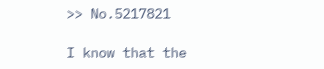>> No.5217821

I know that the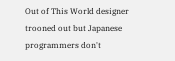Out of This World designer trooned out but Japanese programmers don't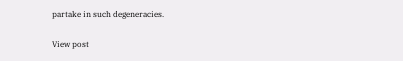partake in such degeneracies.

View post